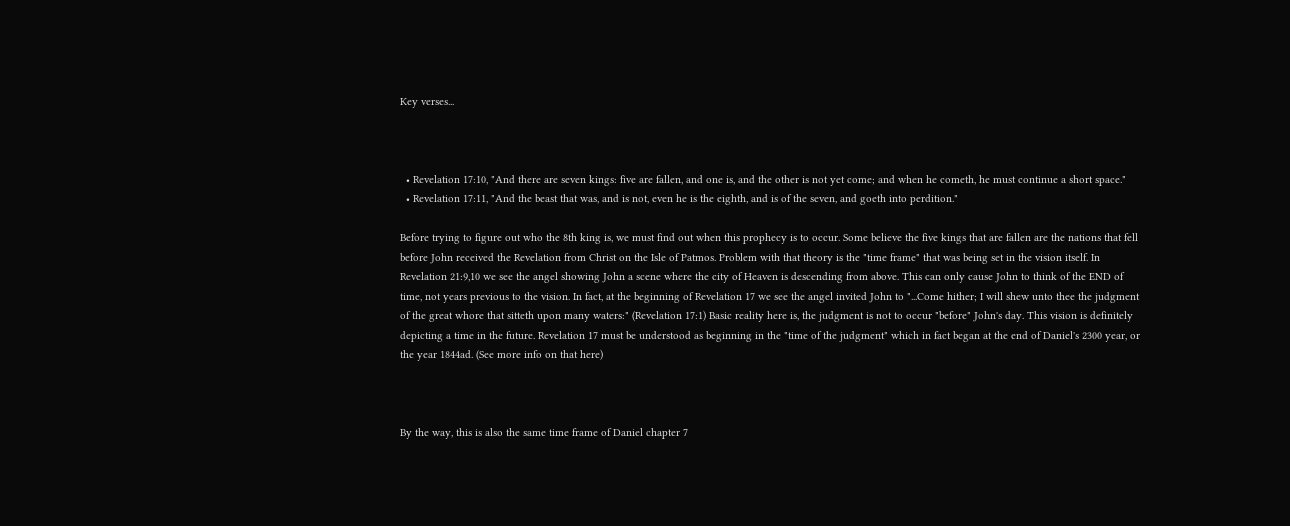Key verses...



  • Revelation 17:10, "And there are seven kings: five are fallen, and one is, and the other is not yet come; and when he cometh, he must continue a short space."
  • Revelation 17:11, "And the beast that was, and is not, even he is the eighth, and is of the seven, and goeth into perdition."

Before trying to figure out who the 8th king is, we must find out when this prophecy is to occur. Some believe the five kings that are fallen are the nations that fell before John received the Revelation from Christ on the Isle of Patmos. Problem with that theory is the "time frame" that was being set in the vision itself. In Revelation 21:9,10 we see the angel showing John a scene where the city of Heaven is descending from above. This can only cause John to think of the END of time, not years previous to the vision. In fact, at the beginning of Revelation 17 we see the angel invited John to "...Come hither; I will shew unto thee the judgment of the great whore that sitteth upon many waters:" (Revelation 17:1) Basic reality here is, the judgment is not to occur "before" John's day. This vision is definitely depicting a time in the future. Revelation 17 must be understood as beginning in the "time of the judgment" which in fact began at the end of Daniel's 2300 year, or the year 1844ad. (See more info on that here)



By the way, this is also the same time frame of Daniel chapter 7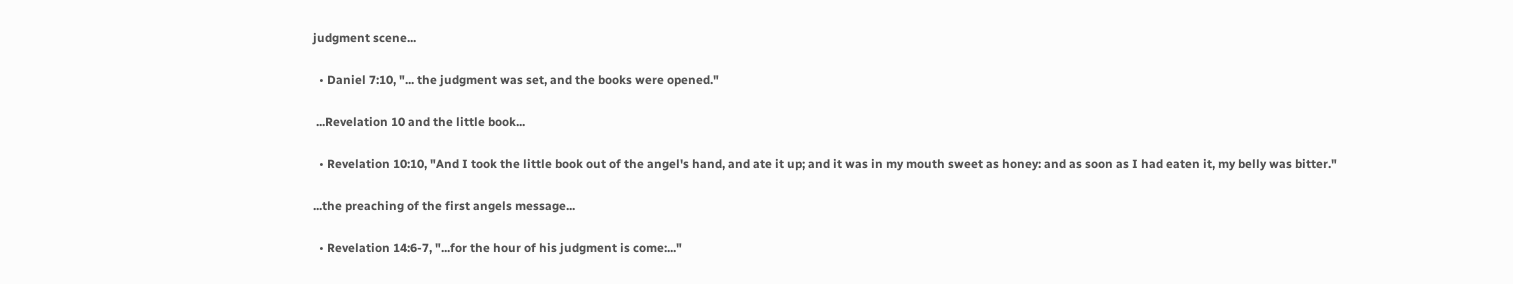judgment scene...

  • Daniel 7:10, "... the judgment was set, and the books were opened."

 ...Revelation 10 and the little book...

  • Revelation 10:10, "And I took the little book out of the angel's hand, and ate it up; and it was in my mouth sweet as honey: and as soon as I had eaten it, my belly was bitter."

...the preaching of the first angels message...

  • Revelation 14:6-7, "...for the hour of his judgment is come:..."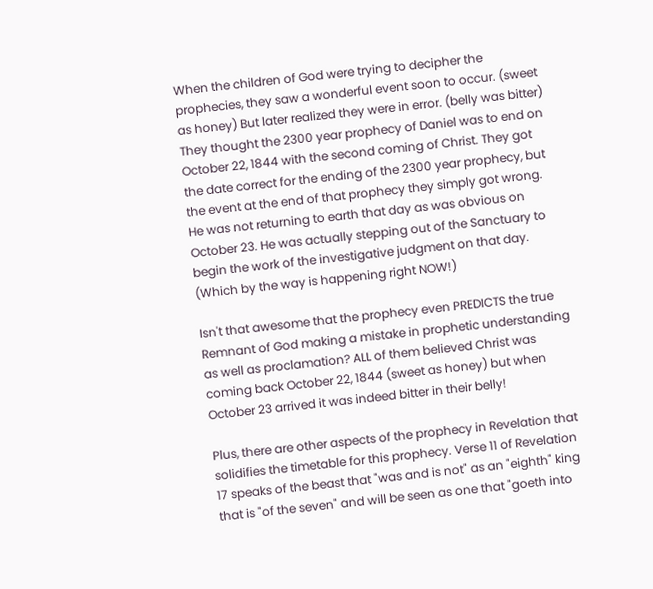When the children of God were trying to decipher the prophecies, they saw a wonderful event soon to occur. (sweet as honey) But later realized they were in error. (belly was bitter) They thought the 2300 year prophecy of Daniel was to end on October 22, 1844 with the second coming of Christ. They got the date correct for the ending of the 2300 year prophecy, but the event at the end of that prophecy they simply got wrong. He was not returning to earth that day as was obvious on October 23. He was actually stepping out of the Sanctuary to begin the work of the investigative judgment on that day. (Which by the way is happening right NOW!)

Isn't that awesome that the prophecy even PREDICTS the true Remnant of God making a mistake in prophetic understanding as well as proclamation? ALL of them believed Christ was coming back October 22, 1844 (sweet as honey) but when October 23 arrived it was indeed bitter in their belly!

Plus, there are other aspects of the prophecy in Revelation that solidifies the timetable for this prophecy. Verse 11 of Revelation 17 speaks of the beast that "was and is not" as an "eighth" king that is "of the seven" and will be seen as one that "goeth into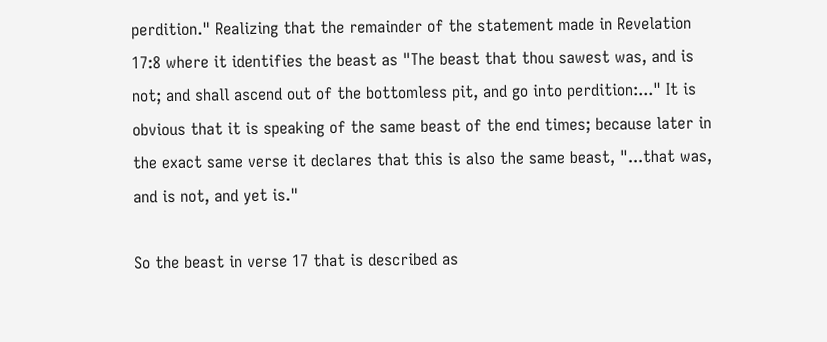perdition." Realizing that the remainder of the statement made in Revelation 17:8 where it identifies the beast as "The beast that thou sawest was, and is not; and shall ascend out of the bottomless pit, and go into perdition:..." It is obvious that it is speaking of the same beast of the end times; because later in the exact same verse it declares that this is also the same beast, "...that was, and is not, and yet is."

So the beast in verse 17 that is described as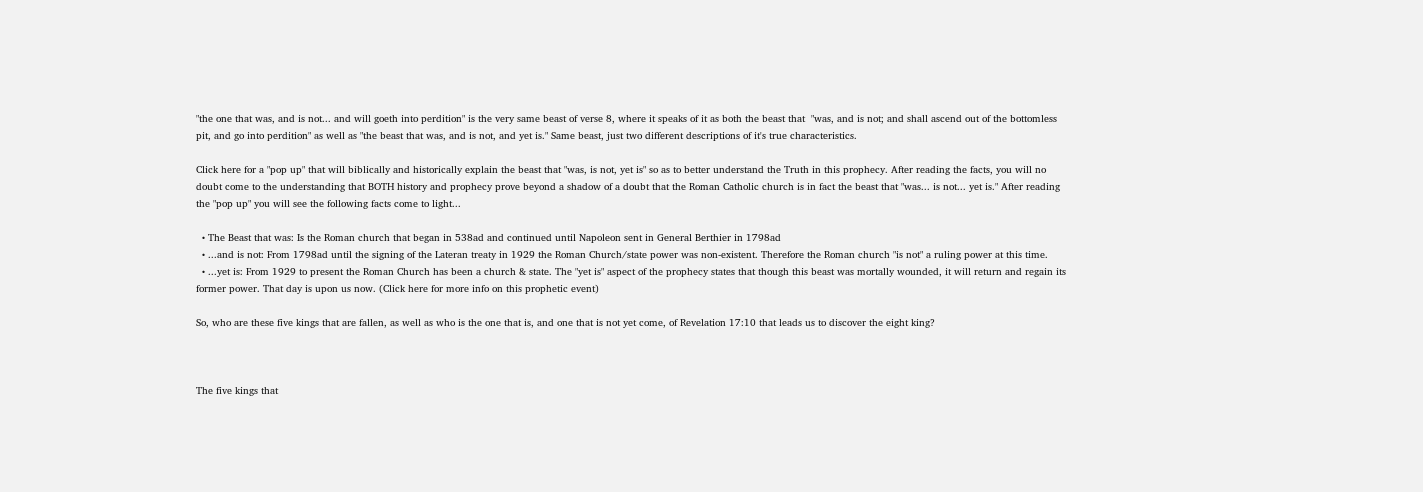"the one that was, and is not... and will goeth into perdition" is the very same beast of verse 8, where it speaks of it as both the beast that  "was, and is not; and shall ascend out of the bottomless pit, and go into perdition" as well as "the beast that was, and is not, and yet is." Same beast, just two different descriptions of it's true characteristics.

Click here for a "pop up" that will biblically and historically explain the beast that "was, is not, yet is" so as to better understand the Truth in this prophecy. After reading the facts, you will no doubt come to the understanding that BOTH history and prophecy prove beyond a shadow of a doubt that the Roman Catholic church is in fact the beast that "was... is not... yet is." After reading the "pop up" you will see the following facts come to light...

  • The Beast that was: Is the Roman church that began in 538ad and continued until Napoleon sent in General Berthier in 1798ad
  • ...and is not: From 1798ad until the signing of the Lateran treaty in 1929 the Roman Church/state power was non-existent. Therefore the Roman church "is not" a ruling power at this time.
  • ...yet is: From 1929 to present the Roman Church has been a church & state. The "yet is" aspect of the prophecy states that though this beast was mortally wounded, it will return and regain its former power. That day is upon us now. (Click here for more info on this prophetic event)

So, who are these five kings that are fallen, as well as who is the one that is, and one that is not yet come, of Revelation 17:10 that leads us to discover the eight king?



The five kings that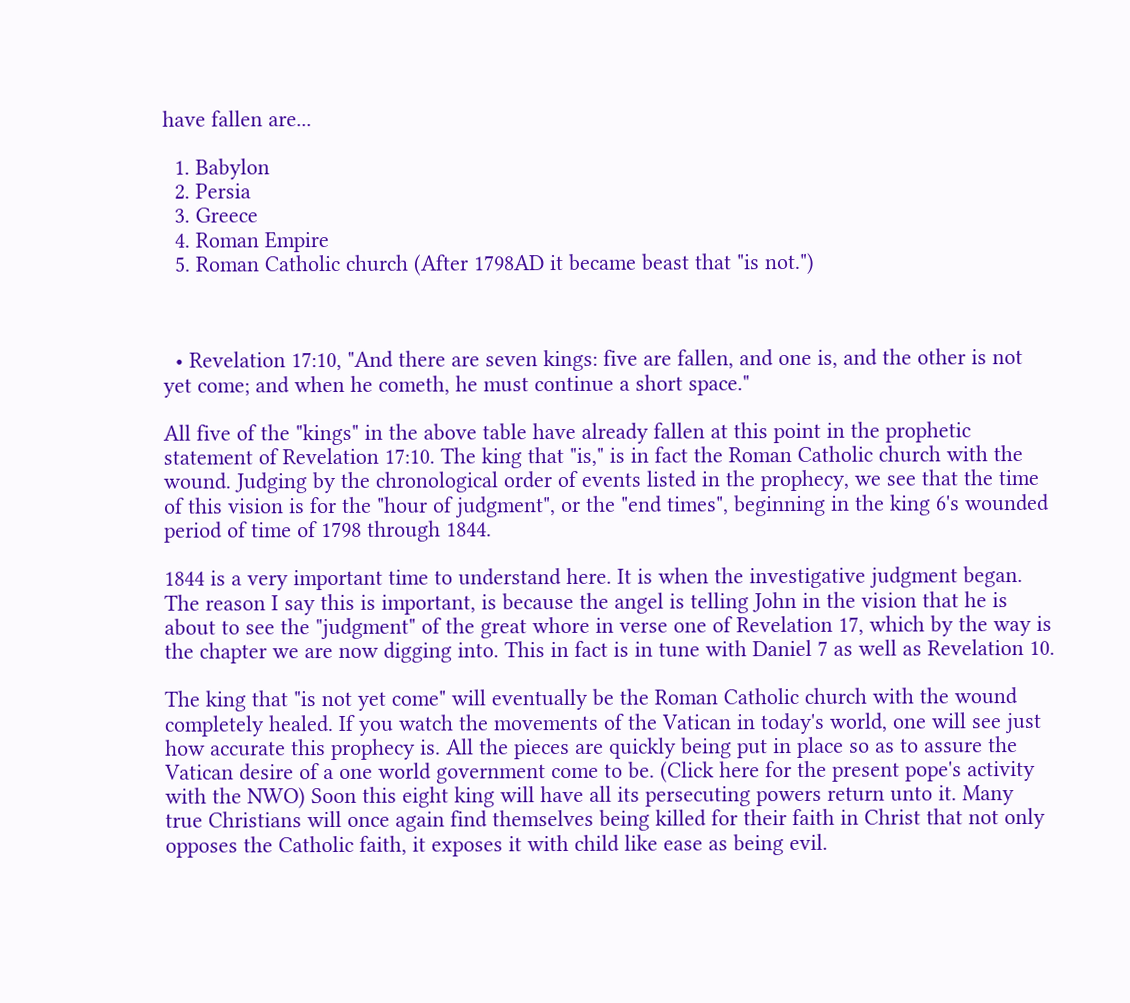have fallen are...

  1. Babylon
  2. Persia
  3. Greece
  4. Roman Empire
  5. Roman Catholic church (After 1798AD it became beast that "is not.")



  • Revelation 17:10, "And there are seven kings: five are fallen, and one is, and the other is not yet come; and when he cometh, he must continue a short space."

All five of the "kings" in the above table have already fallen at this point in the prophetic statement of Revelation 17:10. The king that "is," is in fact the Roman Catholic church with the wound. Judging by the chronological order of events listed in the prophecy, we see that the time of this vision is for the "hour of judgment", or the "end times", beginning in the king 6's wounded period of time of 1798 through 1844.

1844 is a very important time to understand here. It is when the investigative judgment began. The reason I say this is important, is because the angel is telling John in the vision that he is about to see the "judgment" of the great whore in verse one of Revelation 17, which by the way is the chapter we are now digging into. This in fact is in tune with Daniel 7 as well as Revelation 10.

The king that "is not yet come" will eventually be the Roman Catholic church with the wound completely healed. If you watch the movements of the Vatican in today's world, one will see just how accurate this prophecy is. All the pieces are quickly being put in place so as to assure the Vatican desire of a one world government come to be. (Click here for the present pope's activity with the NWO) Soon this eight king will have all its persecuting powers return unto it. Many true Christians will once again find themselves being killed for their faith in Christ that not only opposes the Catholic faith, it exposes it with child like ease as being evil.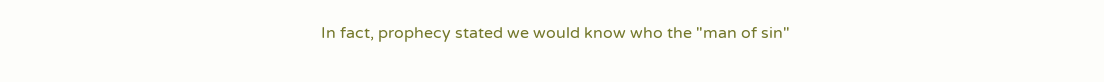In fact, prophecy stated we would know who the "man of sin"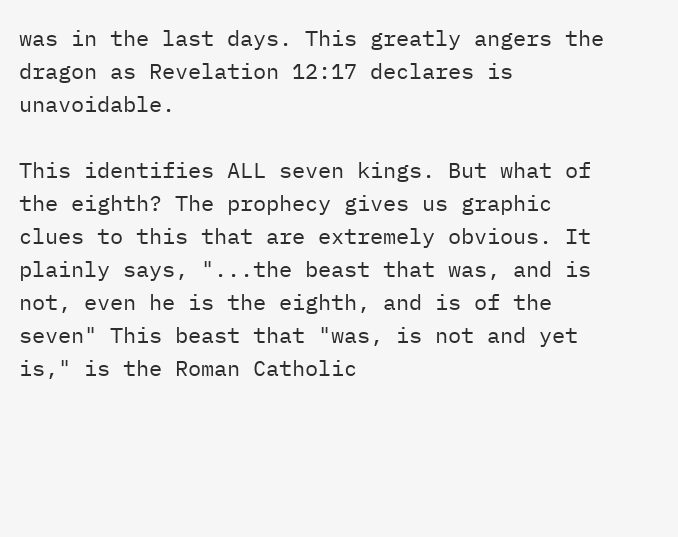was in the last days. This greatly angers the dragon as Revelation 12:17 declares is unavoidable.

This identifies ALL seven kings. But what of the eighth? The prophecy gives us graphic clues to this that are extremely obvious. It plainly says, "...the beast that was, and is not, even he is the eighth, and is of the seven" This beast that "was, is not and yet is," is the Roman Catholic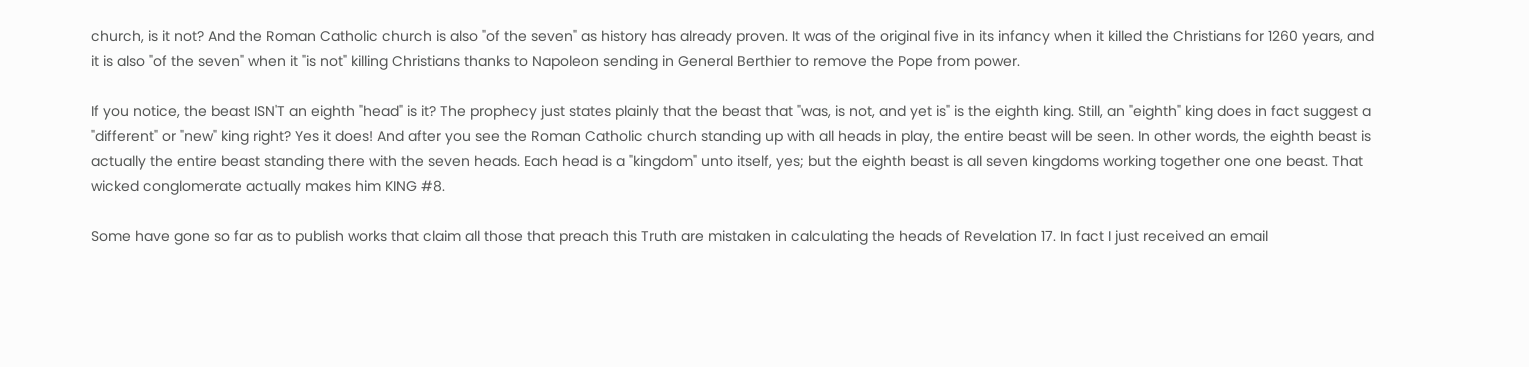church, is it not? And the Roman Catholic church is also "of the seven" as history has already proven. It was of the original five in its infancy when it killed the Christians for 1260 years, and it is also "of the seven" when it "is not" killing Christians thanks to Napoleon sending in General Berthier to remove the Pope from power.

If you notice, the beast ISN'T an eighth "head" is it? The prophecy just states plainly that the beast that "was, is not, and yet is" is the eighth king. Still, an "eighth" king does in fact suggest a "different" or "new" king right? Yes it does! And after you see the Roman Catholic church standing up with all heads in play, the entire beast will be seen. In other words, the eighth beast is actually the entire beast standing there with the seven heads. Each head is a "kingdom" unto itself, yes; but the eighth beast is all seven kingdoms working together one one beast. That wicked conglomerate actually makes him KING #8.

Some have gone so far as to publish works that claim all those that preach this Truth are mistaken in calculating the heads of Revelation 17. In fact I just received an email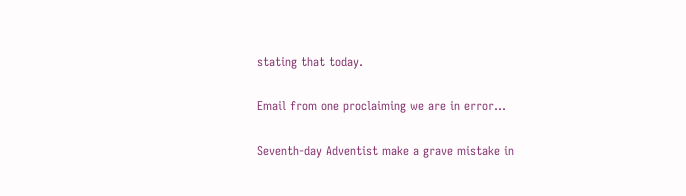stating that today.

Email from one proclaiming we are in error...

Seventh-day Adventist make a grave mistake in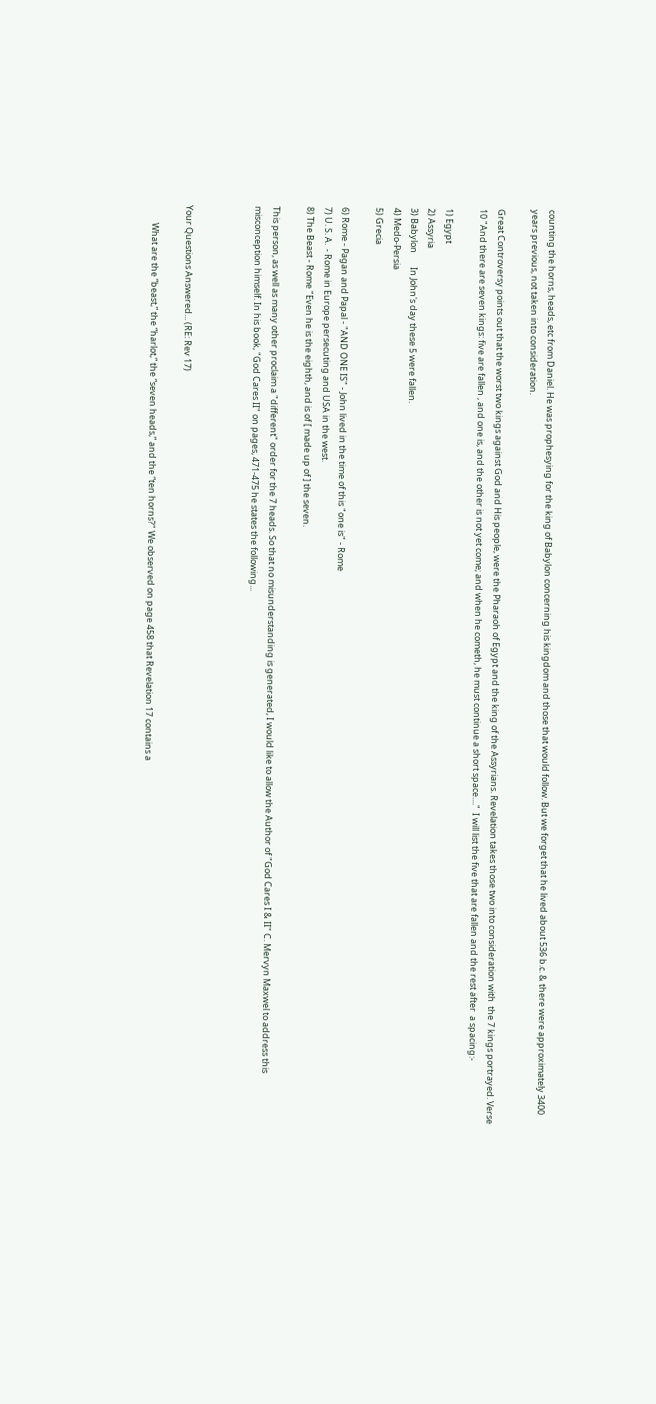counting the horns, heads, etc from Daniel. He was prophesying for the king of Babylon concerning his kingdom and those that would follow. But we forget that he lived about 536 b.c. & there were approximately 3400 years previous, not taken into consideration.

Great Controversy points out that the worst two kings against God and His people, were the Pharaoh of Egypt and the king of the Assyrians. Revelation takes those two into consideration with  the 7 kings portrayed. Verse 10 "And there are seven kings: five are fallen , and one is, and the other is not yet come; and when he cometh, he must continue a short space...."  I will list the five that are fallen and the rest after  a spacing:-

1) Egypt
2) Assyria
3) Babylon       In John's day these 5 were fallen.
4) Medo-Persia
5) Grecia

6) Rome - Pagan and Papal - "AND ONE IS" - John lived in the time of this "one is" - Rome
7) U. S. A.  - Rome in Europe persecuting and USA in the west.
8) The Beast - Rome "Even he is the eighth, and is of [ made up of ] the seven.

This person, as well as many other proclaim a "different" order for the 7 heads. So that no misunderstanding is generated, I would like to allow the Author of "God Cares I & II" C. Mervyn Maxwel to address this misconception himself. In his book, "God Cares II" on pages, 471-475 he states the following...



Your Questions Answered... (RE: Rev 17)

         What are the “beast,” the “harlot,” the “seven heads,” and the “ten horns?" We observed on page 458 that Revelation 17 contains a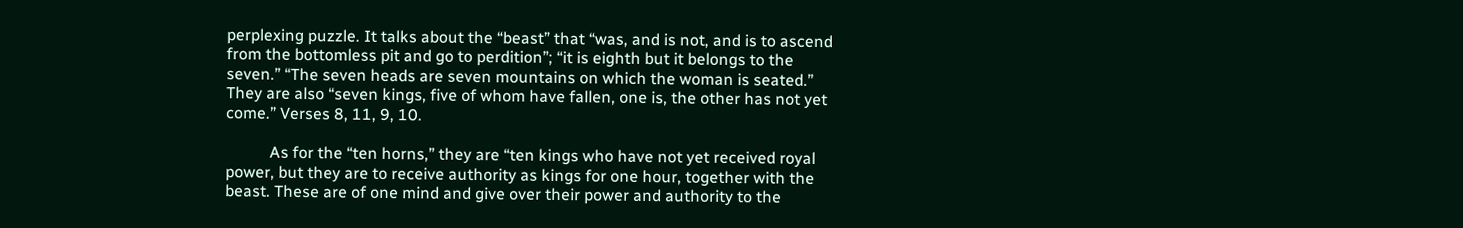perplexing puzzle. It talks about the “beast” that “was, and is not, and is to ascend from the bottomless pit and go to perdition”; “it is eighth but it belongs to the seven.” “The seven heads are seven mountains on which the woman is seated.” They are also “seven kings, five of whom have fallen, one is, the other has not yet come.” Verses 8, 11, 9, 10.

           As for the “ten horns,” they are “ten kings who have not yet received royal power, but they are to receive authority as kings for one hour, together with the beast. These are of one mind and give over their power and authority to the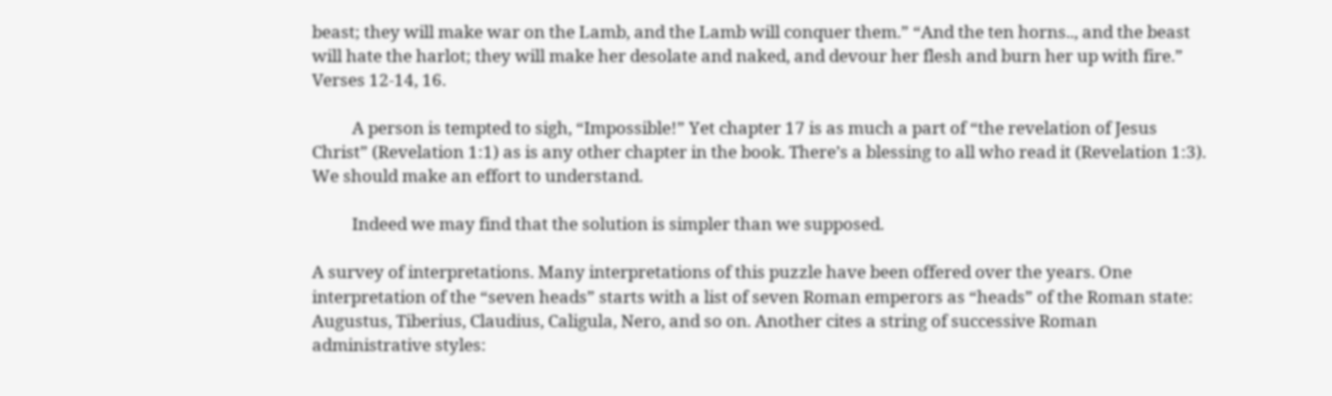beast; they will make war on the Lamb, and the Lamb will conquer them.” “And the ten horns.., and the beast will hate the harlot; they will make her desolate and naked, and devour her flesh and burn her up with fire.” Verses 12-14, 16.

          A person is tempted to sigh, “Impossible!” Yet chapter 17 is as much a part of “the revelation of Jesus Christ” (Revelation 1:1) as is any other chapter in the book. There’s a blessing to all who read it (Revelation 1:3). We should make an effort to understand.

          Indeed we may find that the solution is simpler than we supposed.

A survey of interpretations. Many interpretations of this puzzle have been offered over the years. One interpretation of the “seven heads” starts with a list of seven Roman emperors as “heads” of the Roman state: Augustus, Tiberius, Claudius, Caligula, Nero, and so on. Another cites a string of successive Roman administrative styles: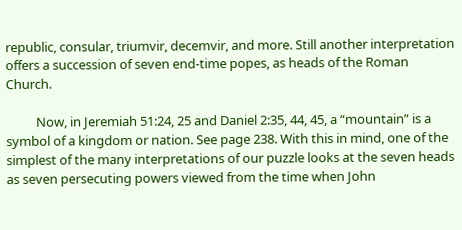republic, consular, triumvir, decemvir, and more. Still another interpretation offers a succession of seven end-time popes, as heads of the Roman Church.

          Now, in Jeremiah 51:24, 25 and Daniel 2:35, 44, 45, a “mountain” is a symbol of a kingdom or nation. See page 238. With this in mind, one of the simplest of the many interpretations of our puzzle looks at the seven heads as seven persecuting powers viewed from the time when John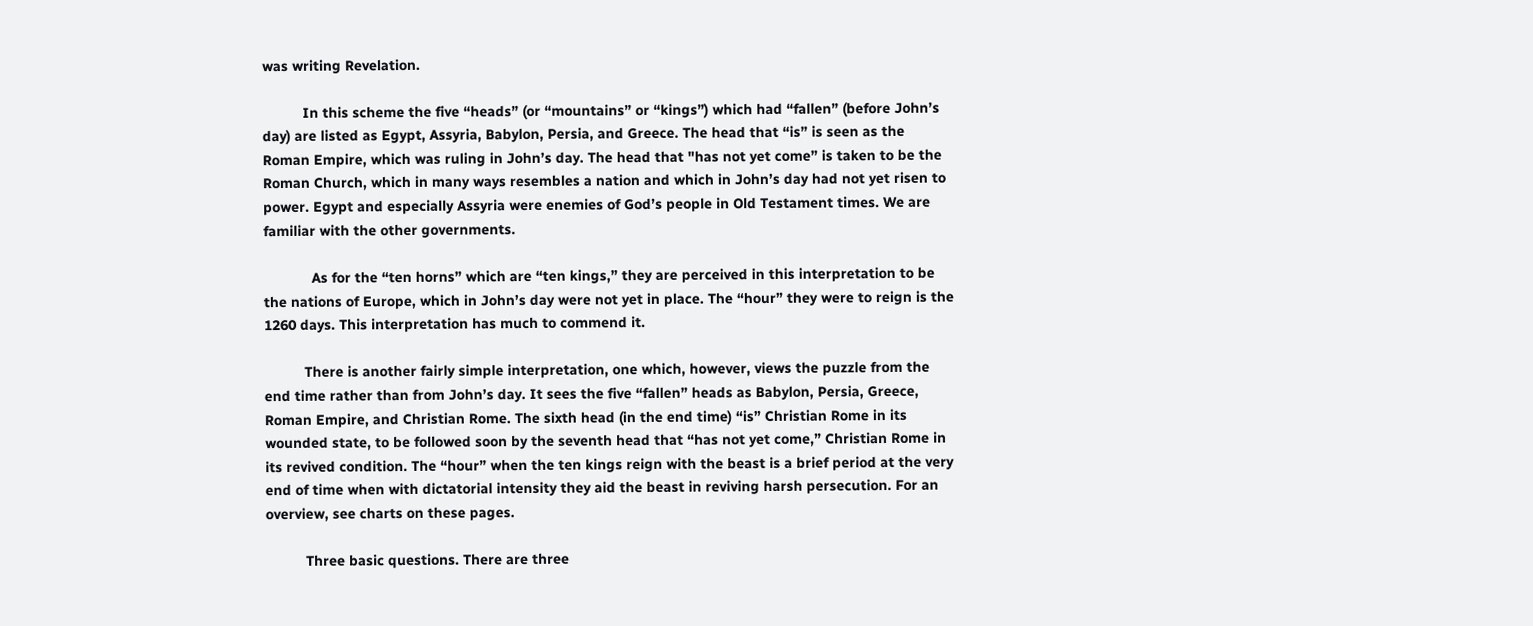was writing Revelation.

          In this scheme the five “heads” (or “mountains” or “kings”) which had “fallen” (before John’s day) are listed as Egypt, Assyria, Babylon, Persia, and Greece. The head that “is” is seen as the Roman Empire, which was ruling in John’s day. The head that "has not yet come” is taken to be the Roman Church, which in many ways resembles a nation and which in John’s day had not yet risen to power. Egypt and especially Assyria were enemies of God’s people in Old Testament times. We are familiar with the other governments.

            As for the “ten horns” which are “ten kings,” they are perceived in this interpretation to be the nations of Europe, which in John’s day were not yet in place. The “hour” they were to reign is the 1260 days. This interpretation has much to commend it.

          There is another fairly simple interpretation, one which, however, views the puzzle from the end time rather than from John’s day. It sees the five “fallen” heads as Babylon, Persia, Greece, Roman Empire, and Christian Rome. The sixth head (in the end time) “is” Christian Rome in its wounded state, to be followed soon by the seventh head that “has not yet come,” Christian Rome in its revived condition. The “hour” when the ten kings reign with the beast is a brief period at the very end of time when with dictatorial intensity they aid the beast in reviving harsh persecution. For an overview, see charts on these pages.

          Three basic questions. There are three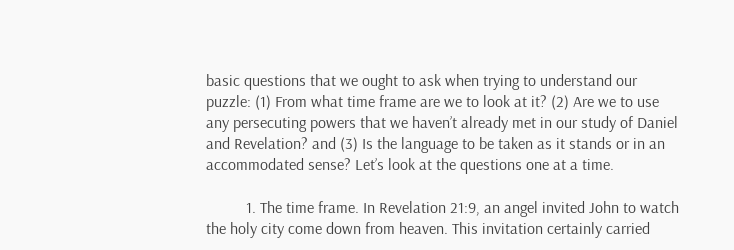basic questions that we ought to ask when trying to understand our puzzle: (1) From what time frame are we to look at it? (2) Are we to use any persecuting powers that we haven’t already met in our study of Daniel and Revelation? and (3) Is the language to be taken as it stands or in an accommodated sense? Let’s look at the questions one at a time.

          1. The time frame. In Revelation 21:9, an angel invited John to watch the holy city come down from heaven. This invitation certainly carried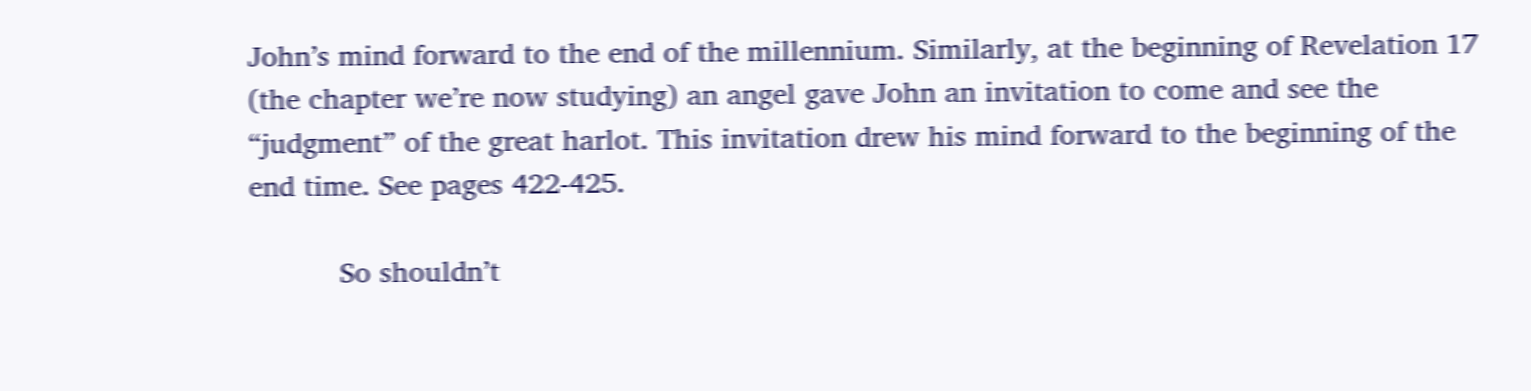John’s mind forward to the end of the millennium. Similarly, at the beginning of Revelation 17 (the chapter we’re now studying) an angel gave John an invitation to come and see the “judgment” of the great harlot. This invitation drew his mind forward to the beginning of the end time. See pages 422-425.

          So shouldn’t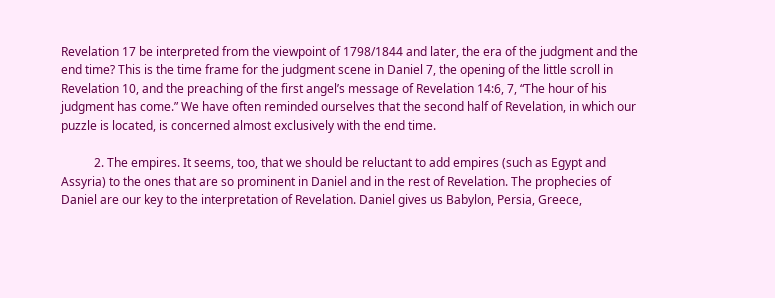Revelation 17 be interpreted from the viewpoint of 1798/1844 and later, the era of the judgment and the end time? This is the time frame for the judgment scene in Daniel 7, the opening of the little scroll in Revelation 10, and the preaching of the first angel’s message of Revelation 14:6, 7, “The hour of his judgment has come.” We have often reminded ourselves that the second half of Revelation, in which our puzzle is located, is concerned almost exclusively with the end time.

           2. The empires. It seems, too, that we should be reluctant to add empires (such as Egypt and Assyria) to the ones that are so prominent in Daniel and in the rest of Revelation. The prophecies of Daniel are our key to the interpretation of Revelation. Daniel gives us Babylon, Persia, Greece,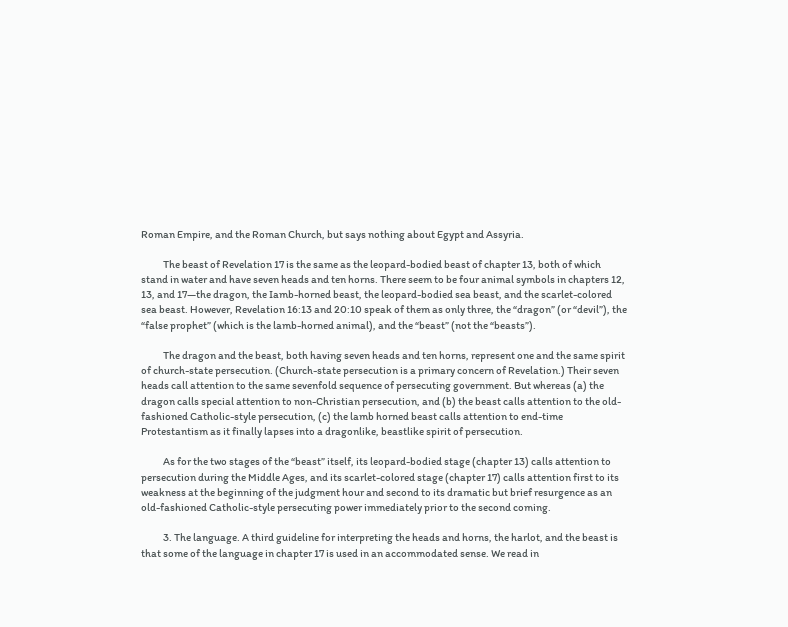Roman Empire, and the Roman Church, but says nothing about Egypt and Assyria.

           The beast of Revelation 17 is the same as the leopard-bodied beast of chapter 13, both of which stand in water and have seven heads and ten horns. There seem to be four animal symbols in chapters 12, 13, and 17—the dragon, the Iamb-horned beast, the leopard-bodied sea beast, and the scarlet-colored sea beast. However, Revelation 16:13 and 20:10 speak of them as only three, the “dragon” (or “devil”), the “false prophet” (which is the lamb-horned animal), and the “beast” (not the “beasts”).

           The dragon and the beast, both having seven heads and ten horns, represent one and the same spirit of church-state persecution. (Church-state persecution is a primary concern of Revelation.) Their seven heads call attention to the same sevenfold sequence of persecuting government. But whereas (a) the dragon calls special attention to non-Christian persecution, and (b) the beast calls attention to the old-fashioned Catholic-style persecution, (c) the lamb horned beast calls attention to end-time Protestantism as it finally lapses into a dragonlike, beastlike spirit of persecution.

           As for the two stages of the “beast” itself, its leopard-bodied stage (chapter 13) calls attention to persecution during the Middle Ages, and its scarlet-colored stage (chapter 17) calls attention first to its weakness at the beginning of the judgment hour and second to its dramatic but brief resurgence as an old-fashioned Catholic-style persecuting power immediately prior to the second coming.

           3. The language. A third guideline for interpreting the heads and horns, the harlot, and the beast is that some of the language in chapter 17 is used in an accommodated sense. We read in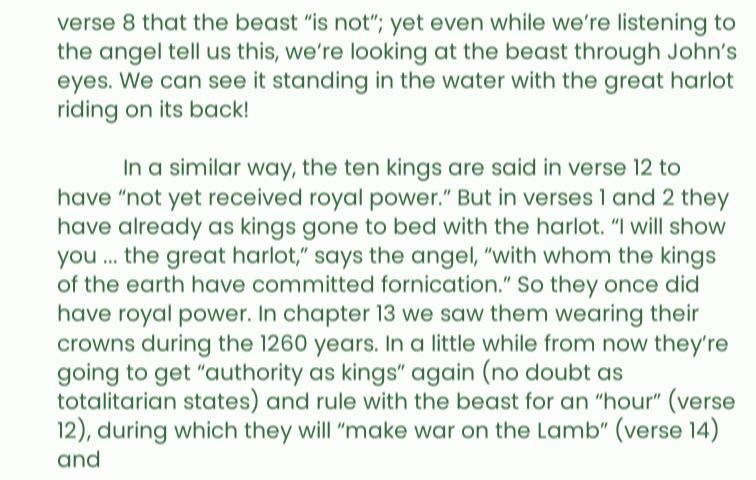verse 8 that the beast “is not”; yet even while we’re listening to the angel tell us this, we’re looking at the beast through John’s eyes. We can see it standing in the water with the great harlot riding on its back!

           In a similar way, the ten kings are said in verse 12 to have “not yet received royal power.” But in verses 1 and 2 they have already as kings gone to bed with the harlot. “I will show you ... the great harlot,” says the angel, “with whom the kings of the earth have committed fornication.” So they once did have royal power. In chapter 13 we saw them wearing their crowns during the 1260 years. In a little while from now they’re going to get “authority as kings” again (no doubt as totalitarian states) and rule with the beast for an “hour” (verse 12), during which they will “make war on the Lamb” (verse 14) and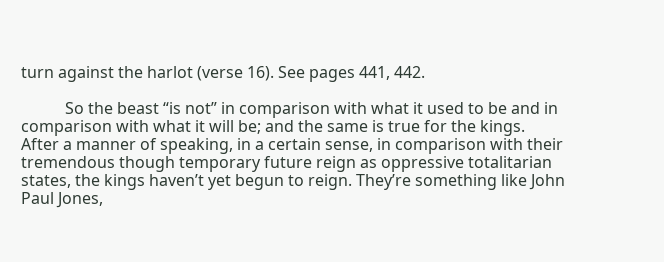turn against the harlot (verse 16). See pages 441, 442.

           So the beast “is not” in comparison with what it used to be and in comparison with what it will be; and the same is true for the kings. After a manner of speaking, in a certain sense, in comparison with their tremendous though temporary future reign as oppressive totalitarian states, the kings haven’t yet begun to reign. They’re something like John Paul Jones,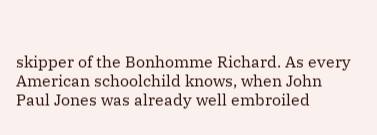skipper of the Bonhomme Richard. As every American schoolchild knows, when John Paul Jones was already well embroiled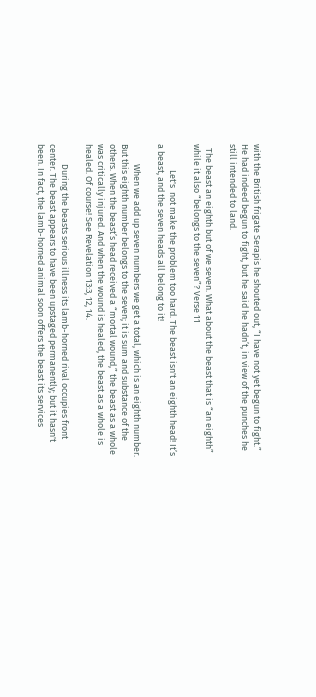with the British frigate Serapis he shouted out, “I have not yet begun to fight.” He had indeed begun to fight, but he said he hadn’t, in view of the punches he still intended to land.

  The beast an eighth but of we seven. What about the beast that is “an eighth” while it also “belongs to the seven”? Verse 11

             Let's  not make the problem too hard. The beast isn't an eighth head! It’s a beast, and the seven heads all belong to it!

          When we add up seven numbers we get a total, which is an eighth number. But this eighth number belongs to the seven; it is sum and substance of the others. When the beast’s head received a “mortal wound,” the beast as a whole was critically injured. And when the wound is healed, the beast as a whole is healed. Of course! See Revelation 13:3, 12, 14.

          During the beasts serious illness its lamb-horned rival occupies front center. The beast appears to have been upstaged permanently; but it hasn't been. In fact, the lamb-horned animal soon offers the beast its services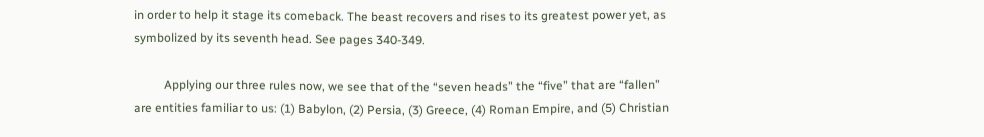in order to help it stage its comeback. The beast recovers and rises to its greatest power yet, as symbolized by its seventh head. See pages 340-349.

          Applying our three rules now, we see that of the “seven heads” the “five” that are “fallen” are entities familiar to us: (1) Babylon, (2) Persia, (3) Greece, (4) Roman Empire, and (5) Christian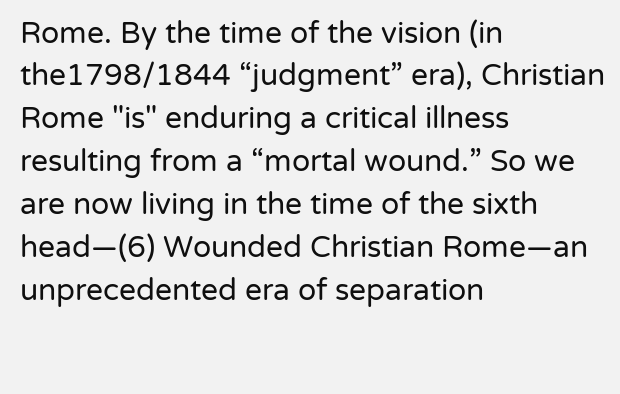Rome. By the time of the vision (in the1798/1844 “judgment” era), Christian Rome "is" enduring a critical illness resulting from a “mortal wound.” So we are now living in the time of the sixth head—(6) Wounded Christian Rome—an unprecedented era of separation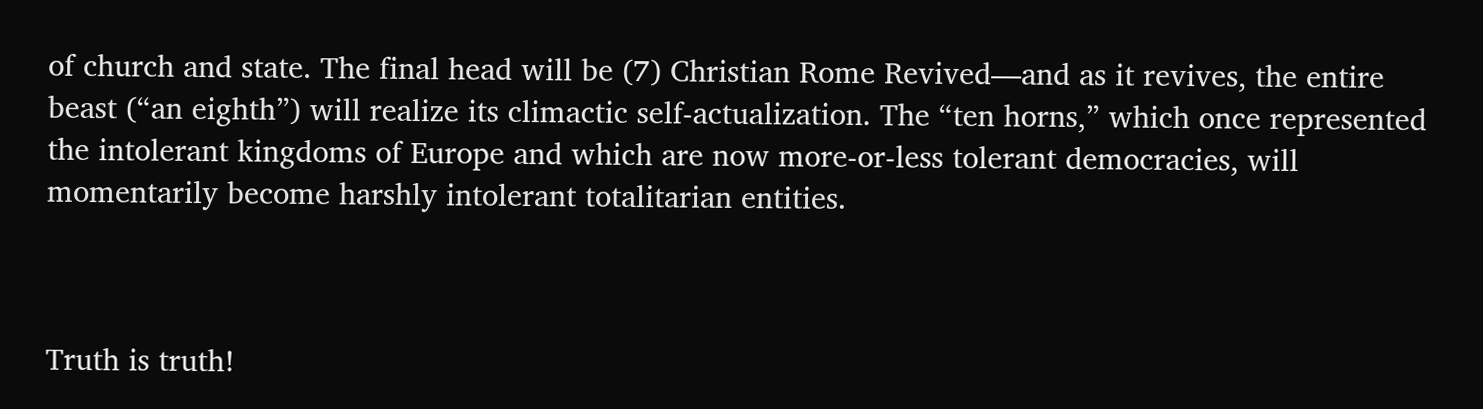of church and state. The final head will be (7) Christian Rome Revived—and as it revives, the entire beast (“an eighth”) will realize its climactic self-actualization. The “ten horns,” which once represented the intolerant kingdoms of Europe and which are now more-or-less tolerant democracies, will momentarily become harshly intolerant totalitarian entities.



Truth is truth!